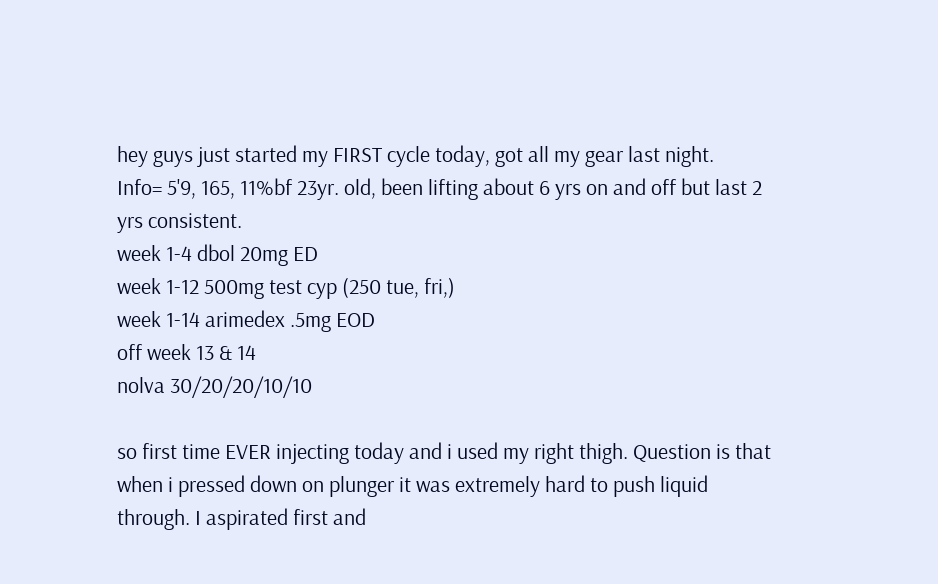hey guys just started my FIRST cycle today, got all my gear last night.
Info= 5'9, 165, 11%bf 23yr. old, been lifting about 6 yrs on and off but last 2 yrs consistent.
week 1-4 dbol 20mg ED
week 1-12 500mg test cyp (250 tue, fri,)
week 1-14 arimedex .5mg EOD
off week 13 & 14
nolva 30/20/20/10/10

so first time EVER injecting today and i used my right thigh. Question is that when i pressed down on plunger it was extremely hard to push liquid through. I aspirated first and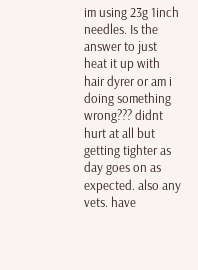im using 23g 1inch needles. Is the answer to just heat it up with hair dyrer or am i doing something wrong??? didnt hurt at all but getting tighter as day goes on as expected. also any vets. have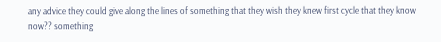any advice they could give along the lines of something that they wish they knew first cycle that they know now?? something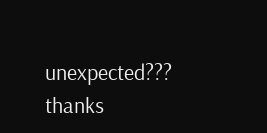unexpected??? thanks